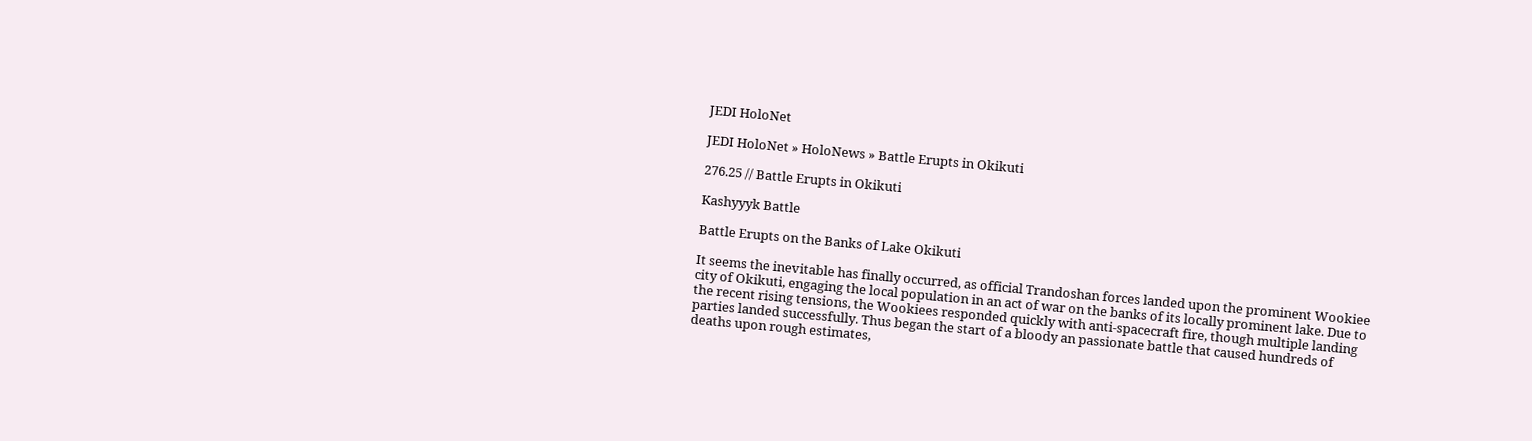JEDI HoloNet

JEDI HoloNet » HoloNews » Battle Erupts in Okikuti

276.25 // Battle Erupts in Okikuti

Kashyyyk Battle

Battle Erupts on the Banks of Lake Okikuti

It seems the inevitable has finally occurred, as official Trandoshan forces landed upon the prominent Wookiee city of Okikuti, engaging the local population in an act of war on the banks of its locally prominent lake. Due to the recent rising tensions, the Wookiees responded quickly with anti-spacecraft fire, though multiple landing parties landed successfully. Thus began the start of a bloody an passionate battle that caused hundreds of deaths upon rough estimates,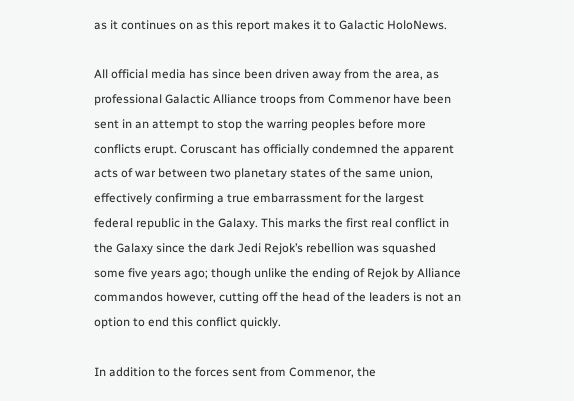as it continues on as this report makes it to Galactic HoloNews.

All official media has since been driven away from the area, as professional Galactic Alliance troops from Commenor have been sent in an attempt to stop the warring peoples before more conflicts erupt. Coruscant has officially condemned the apparent acts of war between two planetary states of the same union, effectively confirming a true embarrassment for the largest federal republic in the Galaxy. This marks the first real conflict in the Galaxy since the dark Jedi Rejok’s rebellion was squashed some five years ago; though unlike the ending of Rejok by Alliance commandos however, cutting off the head of the leaders is not an option to end this conflict quickly.

In addition to the forces sent from Commenor, the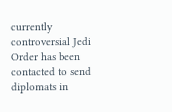currently controversial Jedi Order has been contacted to send diplomats in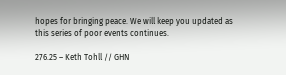hopes for bringing peace. We will keep you updated as this series of poor events continues.

276.25 – Keth Tohll // GHN